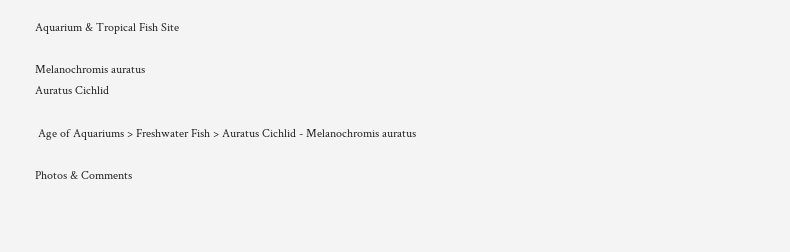Aquarium & Tropical Fish Site

Melanochromis auratus
Auratus Cichlid

 Age of Aquariums > Freshwater Fish > Auratus Cichlid - Melanochromis auratus

Photos & Comments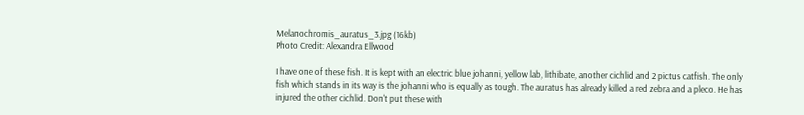Melanochromis_auratus_3.jpg (16kb)
Photo Credit: Alexandra Ellwood

I have one of these fish. It is kept with an electric blue johanni, yellow lab, lithibate, another cichlid and 2 pictus catfish. The only fish which stands in its way is the johanni who is equally as tough. The auratus has already killed a red zebra and a pleco. He has injured the other cichlid. Don't put these with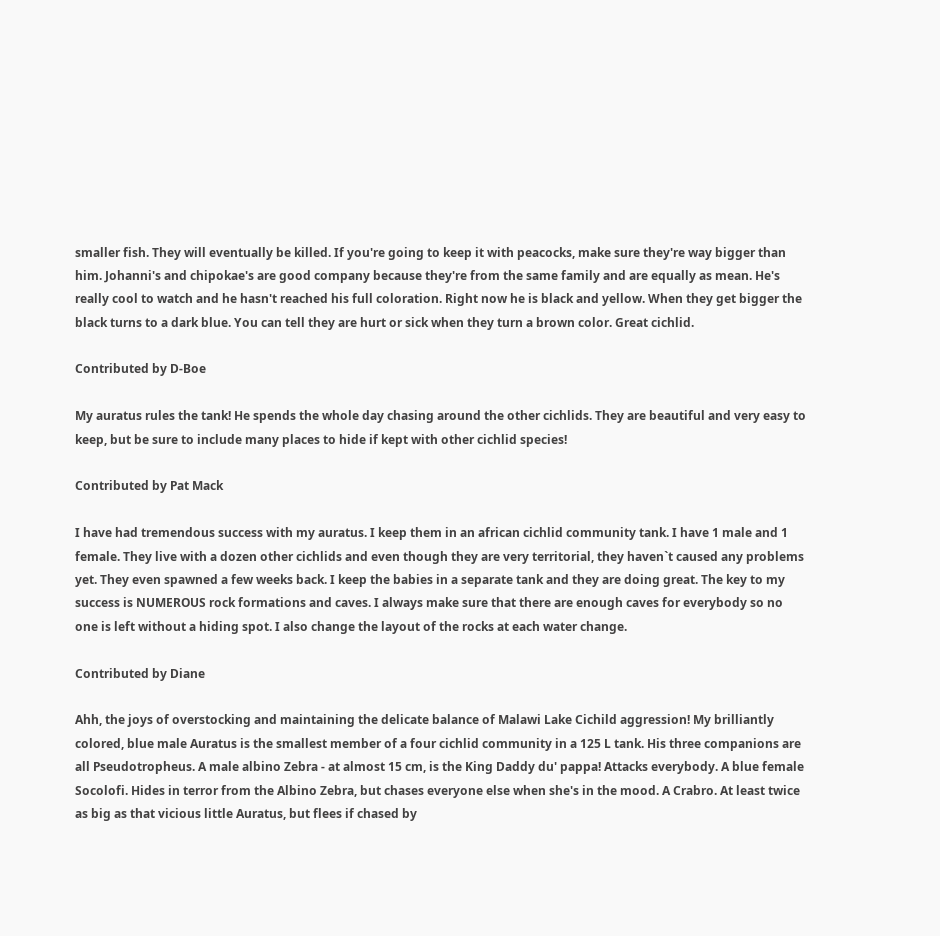smaller fish. They will eventually be killed. If you're going to keep it with peacocks, make sure they're way bigger than him. Johanni's and chipokae's are good company because they're from the same family and are equally as mean. He's really cool to watch and he hasn't reached his full coloration. Right now he is black and yellow. When they get bigger the black turns to a dark blue. You can tell they are hurt or sick when they turn a brown color. Great cichlid.

Contributed by D-Boe

My auratus rules the tank! He spends the whole day chasing around the other cichlids. They are beautiful and very easy to keep, but be sure to include many places to hide if kept with other cichlid species!

Contributed by Pat Mack

I have had tremendous success with my auratus. I keep them in an african cichlid community tank. I have 1 male and 1 female. They live with a dozen other cichlids and even though they are very territorial, they haven`t caused any problems yet. They even spawned a few weeks back. I keep the babies in a separate tank and they are doing great. The key to my success is NUMEROUS rock formations and caves. I always make sure that there are enough caves for everybody so no one is left without a hiding spot. I also change the layout of the rocks at each water change.

Contributed by Diane

Ahh, the joys of overstocking and maintaining the delicate balance of Malawi Lake Cichild aggression! My brilliantly colored, blue male Auratus is the smallest member of a four cichlid community in a 125 L tank. His three companions are all Pseudotropheus. A male albino Zebra - at almost 15 cm, is the King Daddy du' pappa! Attacks everybody. A blue female Socolofi. Hides in terror from the Albino Zebra, but chases everyone else when she's in the mood. A Crabro. At least twice as big as that vicious little Auratus, but flees if chased by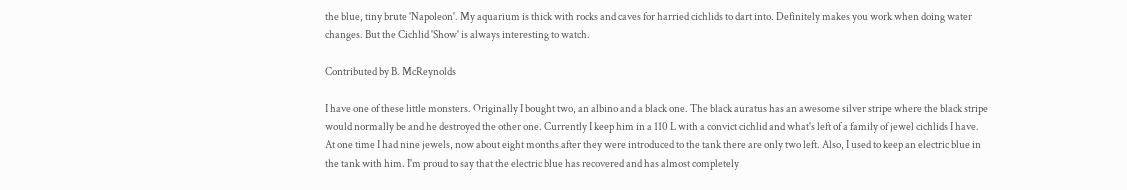the blue, tiny brute 'Napoleon'. My aquarium is thick with rocks and caves for harried cichlids to dart into. Definitely makes you work when doing water changes. But the Cichlid 'Show' is always interesting to watch.

Contributed by B. McReynolds

I have one of these little monsters. Originally I bought two, an albino and a black one. The black auratus has an awesome silver stripe where the black stripe would normally be and he destroyed the other one. Currently I keep him in a 110 L with a convict cichlid and what's left of a family of jewel cichlids I have. At one time I had nine jewels, now about eight months after they were introduced to the tank there are only two left. Also, I used to keep an electric blue in the tank with him. I'm proud to say that the electric blue has recovered and has almost completely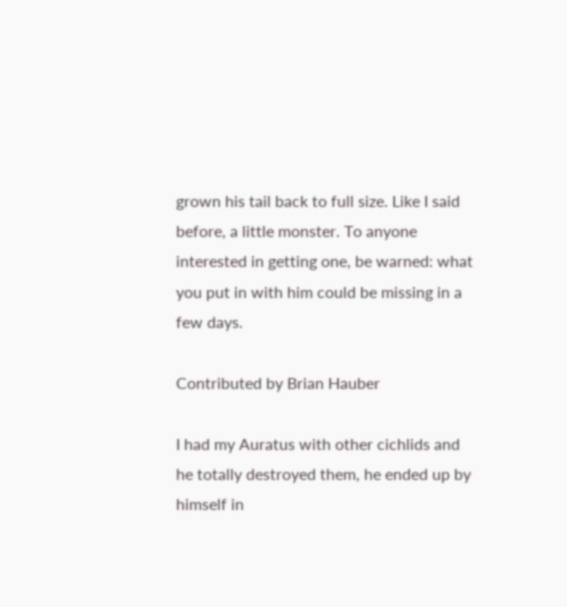grown his tail back to full size. Like I said before, a little monster. To anyone interested in getting one, be warned: what you put in with him could be missing in a few days.

Contributed by Brian Hauber

I had my Auratus with other cichlids and he totally destroyed them, he ended up by himself in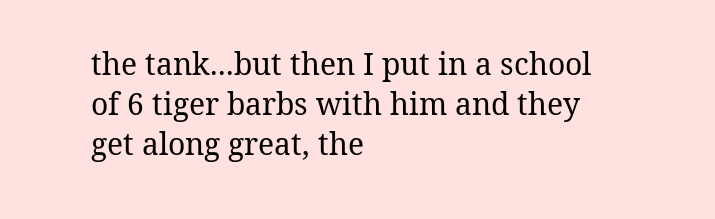the tank...but then I put in a school of 6 tiger barbs with him and they get along great, the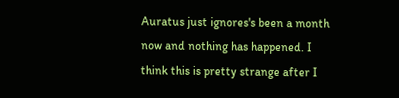Auratus just ignores's been a month now and nothing has happened. I think this is pretty strange after I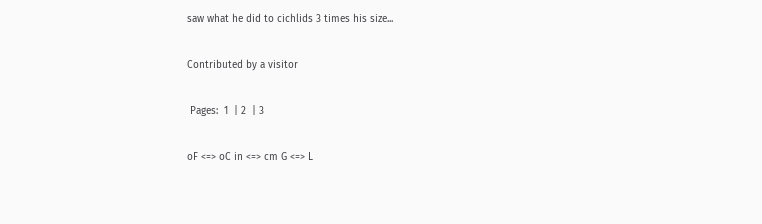saw what he did to cichlids 3 times his size...

Contributed by a visitor

 Pages:  1  | 2  | 3

oF <=> oC in <=> cm G <=> L